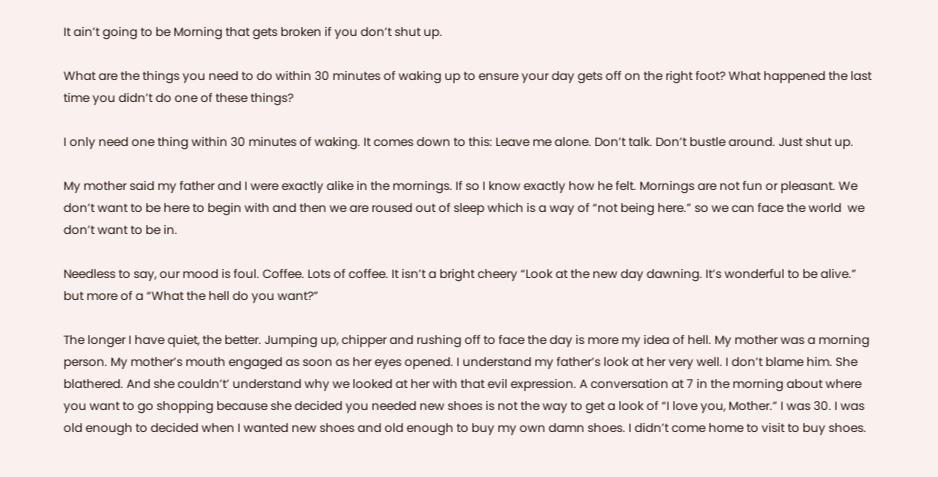It ain’t going to be Morning that gets broken if you don’t shut up.

What are the things you need to do within 30 minutes of waking up to ensure your day gets off on the right foot? What happened the last time you didn’t do one of these things?

I only need one thing within 30 minutes of waking. It comes down to this: Leave me alone. Don’t talk. Don’t bustle around. Just shut up.

My mother said my father and I were exactly alike in the mornings. If so I know exactly how he felt. Mornings are not fun or pleasant. We don’t want to be here to begin with and then we are roused out of sleep which is a way of “not being here.” so we can face the world  we don’t want to be in.

Needless to say, our mood is foul. Coffee. Lots of coffee. It isn’t a bright cheery “Look at the new day dawning. It’s wonderful to be alive.” but more of a “What the hell do you want?”

The longer I have quiet, the better. Jumping up, chipper and rushing off to face the day is more my idea of hell. My mother was a morning person. My mother’s mouth engaged as soon as her eyes opened. I understand my father’s look at her very well. I don’t blame him. She blathered. And she couldn’t’ understand why we looked at her with that evil expression. A conversation at 7 in the morning about where you want to go shopping because she decided you needed new shoes is not the way to get a look of “I love you, Mother.” I was 30. I was old enough to decided when I wanted new shoes and old enough to buy my own damn shoes. I didn’t come home to visit to buy shoes.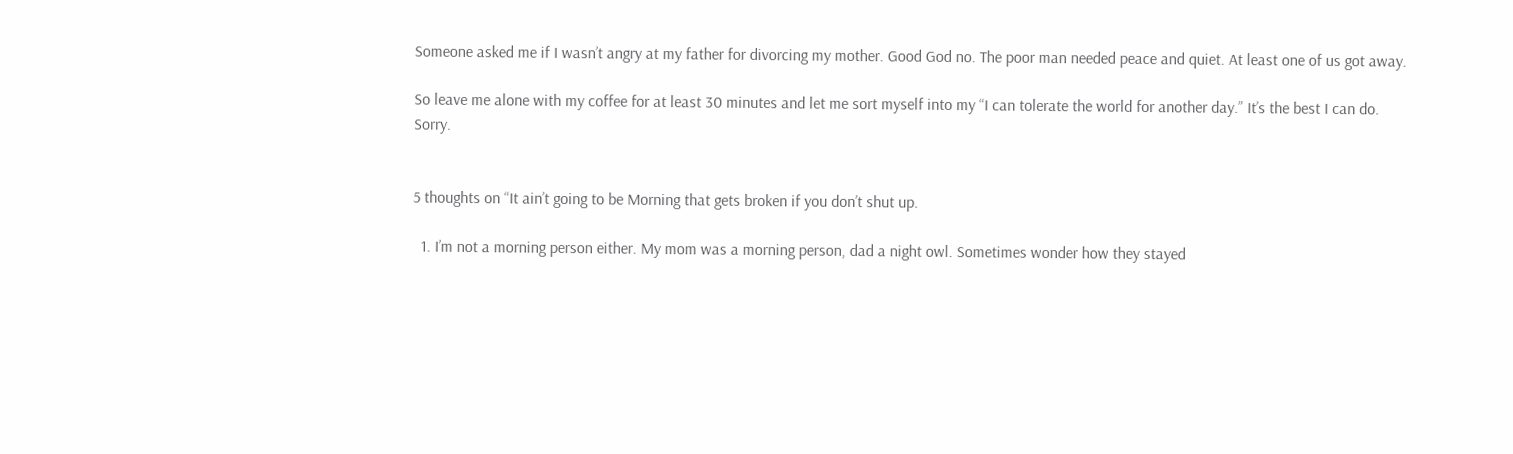Someone asked me if I wasn’t angry at my father for divorcing my mother. Good God no. The poor man needed peace and quiet. At least one of us got away.

So leave me alone with my coffee for at least 30 minutes and let me sort myself into my “I can tolerate the world for another day.” It’s the best I can do. Sorry.


5 thoughts on “It ain’t going to be Morning that gets broken if you don’t shut up.

  1. I’m not a morning person either. My mom was a morning person, dad a night owl. Sometimes wonder how they stayed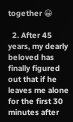together 😀

  2. After 45 years, my dearly beloved has finally figured out that if he leaves me alone for the first 30 minutes after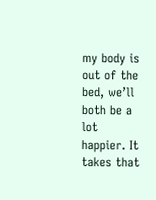my body is out of the bed, we’ll both be a lot happier. It takes that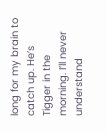long for my brain to catch up. He’s Tigger in the morning. I’ll never understand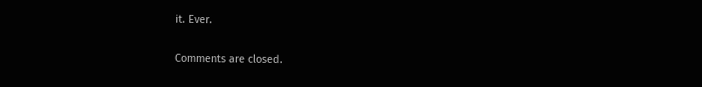it. Ever.

Comments are closed.